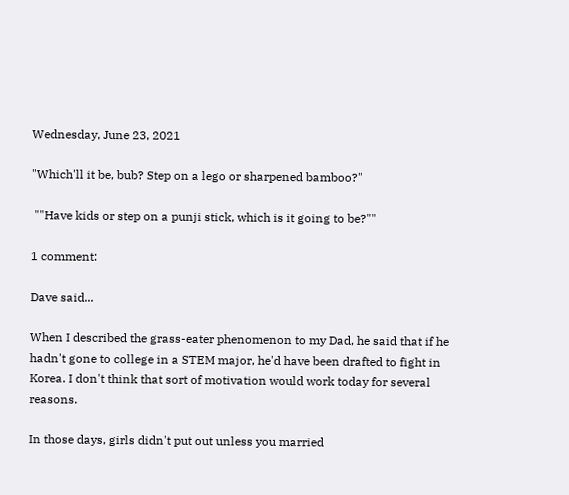Wednesday, June 23, 2021

"Which'll it be, bub? Step on a lego or sharpened bamboo?"

 ""Have kids or step on a punji stick, which is it going to be?""

1 comment:

Dave said...

When I described the grass-eater phenomenon to my Dad, he said that if he hadn't gone to college in a STEM major, he'd have been drafted to fight in Korea. I don't think that sort of motivation would work today for several reasons.

In those days, girls didn't put out unless you married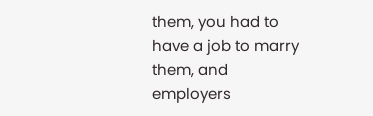them, you had to have a job to marry them, and employers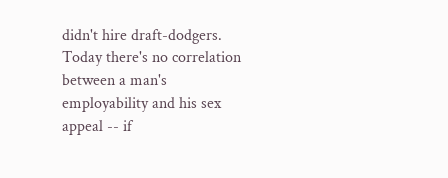didn't hire draft-dodgers. Today there's no correlation between a man's employability and his sex appeal -- if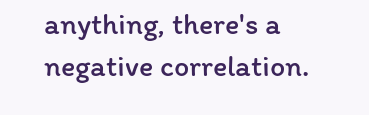anything, there's a negative correlation.